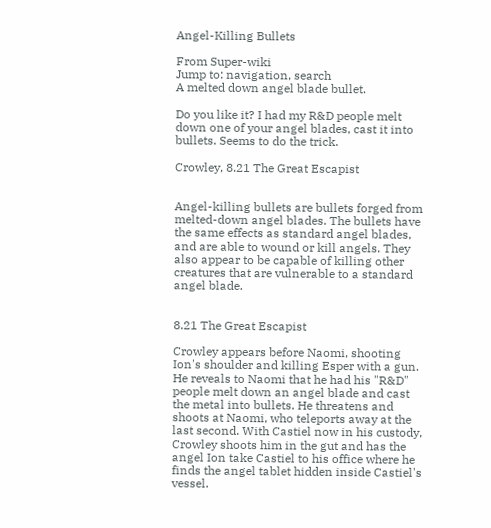Angel-Killing Bullets

From Super-wiki
Jump to: navigation, search
A melted down angel blade bullet.

Do you like it? I had my R&D people melt down one of your angel blades, cast it into bullets. Seems to do the trick.

Crowley, 8.21 The Great Escapist


Angel-killing bullets are bullets forged from melted-down angel blades. The bullets have the same effects as standard angel blades, and are able to wound or kill angels. They also appear to be capable of killing other creatures that are vulnerable to a standard angel blade.


8.21 The Great Escapist

Crowley appears before Naomi, shooting Ion's shoulder and killing Esper with a gun. He reveals to Naomi that he had his "R&D" people melt down an angel blade and cast the metal into bullets. He threatens and shoots at Naomi, who teleports away at the last second. With Castiel now in his custody, Crowley shoots him in the gut and has the angel Ion take Castiel to his office where he finds the angel tablet hidden inside Castiel's vessel.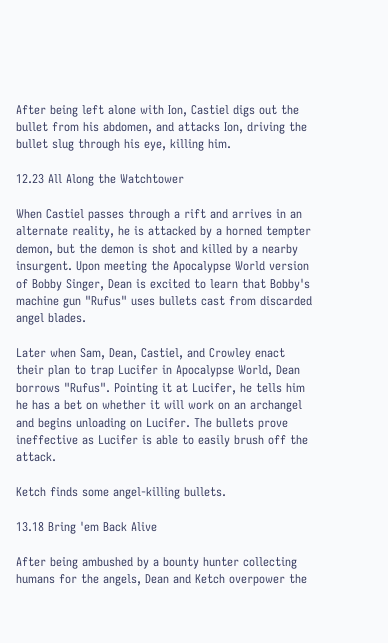After being left alone with Ion, Castiel digs out the bullet from his abdomen, and attacks Ion, driving the bullet slug through his eye, killing him.

12.23 All Along the Watchtower

When Castiel passes through a rift and arrives in an alternate reality, he is attacked by a horned tempter demon, but the demon is shot and killed by a nearby insurgent. Upon meeting the Apocalypse World version of Bobby Singer, Dean is excited to learn that Bobby's machine gun "Rufus" uses bullets cast from discarded angel blades.

Later when Sam, Dean, Castiel, and Crowley enact their plan to trap Lucifer in Apocalypse World, Dean borrows "Rufus". Pointing it at Lucifer, he tells him he has a bet on whether it will work on an archangel and begins unloading on Lucifer. The bullets prove ineffective as Lucifer is able to easily brush off the attack.

Ketch finds some angel-killing bullets.

13.18 Bring 'em Back Alive

After being ambushed by a bounty hunter collecting humans for the angels, Dean and Ketch overpower the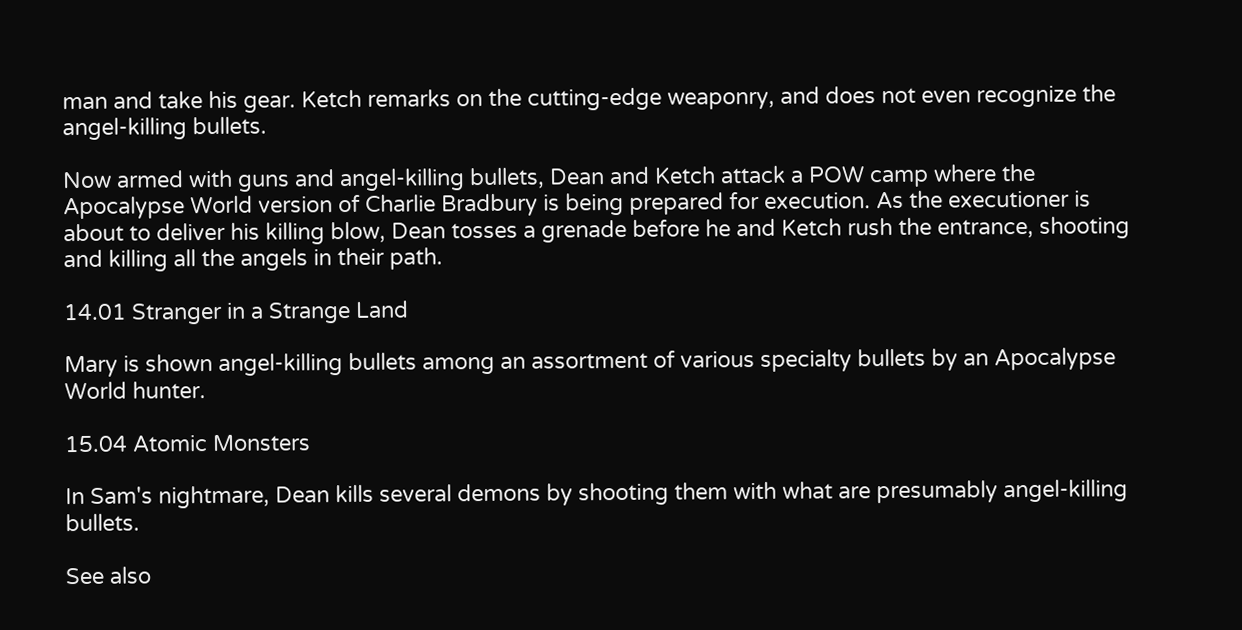man and take his gear. Ketch remarks on the cutting-edge weaponry, and does not even recognize the angel-killing bullets.

Now armed with guns and angel-killing bullets, Dean and Ketch attack a POW camp where the Apocalypse World version of Charlie Bradbury is being prepared for execution. As the executioner is about to deliver his killing blow, Dean tosses a grenade before he and Ketch rush the entrance, shooting and killing all the angels in their path.

14.01 Stranger in a Strange Land

Mary is shown angel-killing bullets among an assortment of various specialty bullets by an Apocalypse World hunter.

15.04 Atomic Monsters

In Sam's nightmare, Dean kills several demons by shooting them with what are presumably angel-killing bullets.

See also